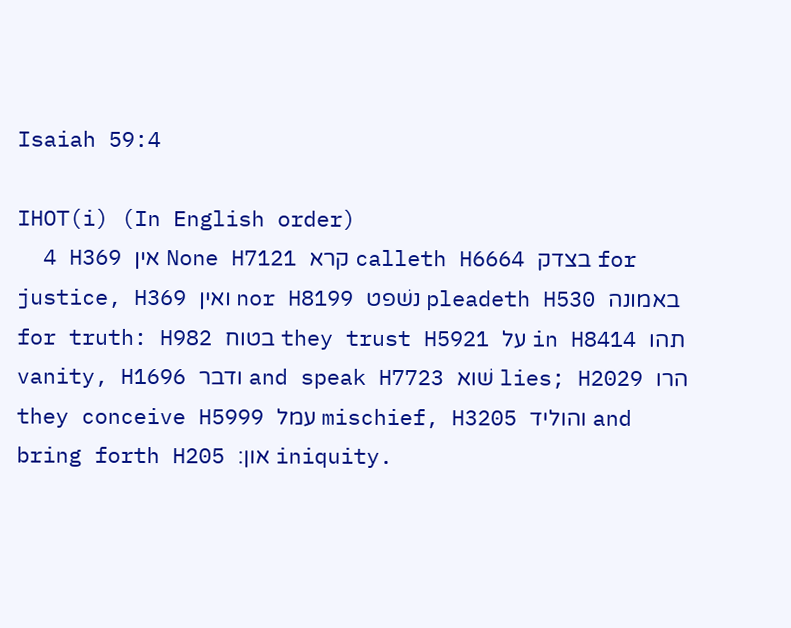Isaiah 59:4

IHOT(i) (In English order)
  4 H369 אין None H7121 קרא calleth H6664 בצדק for justice, H369 ואין nor H8199 נשׁפט pleadeth H530 באמונה for truth: H982 בטוח they trust H5921 על in H8414 תהו vanity, H1696 ודבר and speak H7723 שׁוא lies; H2029 הרו they conceive H5999 עמל mischief, H3205 והוליד and bring forth H205 און׃ iniquity.